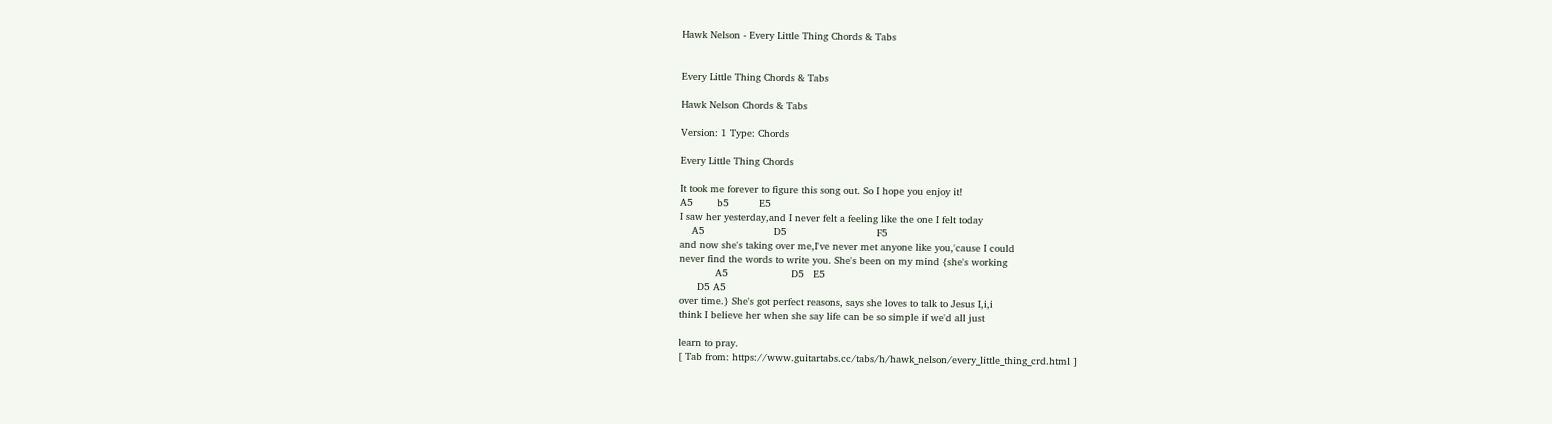Hawk Nelson - Every Little Thing Chords & Tabs


Every Little Thing Chords & Tabs

Hawk Nelson Chords & Tabs

Version: 1 Type: Chords

Every Little Thing Chords

It took me forever to figure this song out. So I hope you enjoy it!
A5        b5          E5
I saw her yesterday,and I never felt a feeling like the one I felt today
    A5                       D5                              F5
and now she's taking over me,I've never met anyone like you,'cause I could
never find the words to write you. She's been on my mind {she's working
            A5                     D5   E5
      D5 A5
over time.} She's got perfect reasons, says she loves to talk to Jesus I,i,i
think I believe her when she say life can be so simple if we'd all just

learn to pray.
[ Tab from: https://www.guitartabs.cc/tabs/h/hawk_nelson/every_little_thing_crd.html ]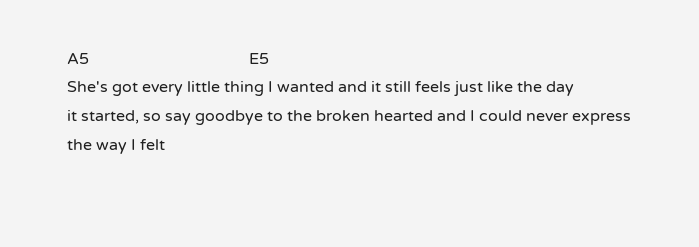A5                                        E5
She's got every little thing I wanted and it still feels just like the day
it started, so say goodbye to the broken hearted and I could never express
the way I felt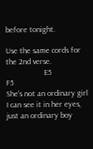before tonight.

Use the same cords for the 2nd verse.
                   E5                                                  F5
She's not an ordinary girl I can see it in her eyes, just an ordinary boy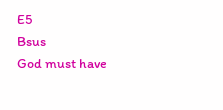E5                                     Bsus
God must have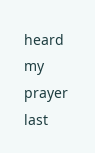heard my prayer last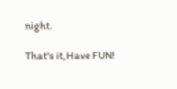night.

That's it,Have FUN!